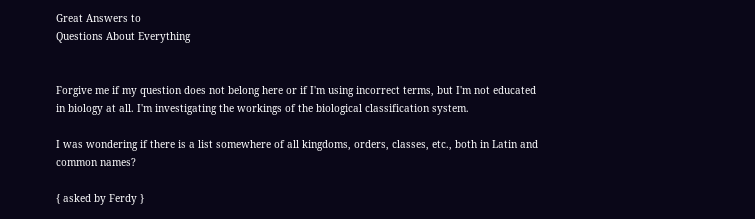Great Answers to
Questions About Everything


Forgive me if my question does not belong here or if I'm using incorrect terms, but I'm not educated in biology at all. I'm investigating the workings of the biological classification system.

I was wondering if there is a list somewhere of all kingdoms, orders, classes, etc., both in Latin and common names?

{ asked by Ferdy }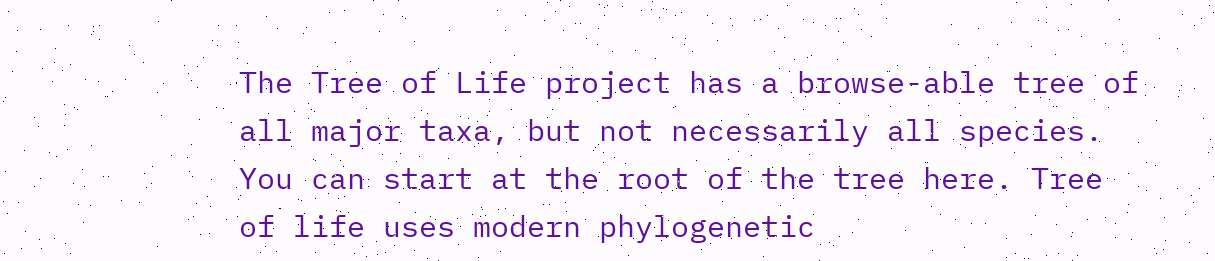The Tree of Life project has a browse-able tree of all major taxa, but not necessarily all species. You can start at the root of the tree here. Tree of life uses modern phylogenetic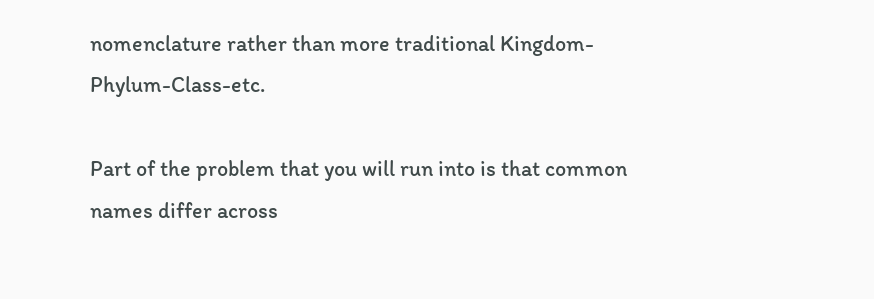nomenclature rather than more traditional Kingdom-Phylum-Class-etc.

Part of the problem that you will run into is that common names differ across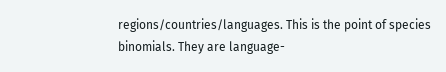regions/countries/languages. This is the point of species binomials. They are language-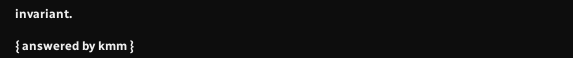invariant.

{ answered by kmm }